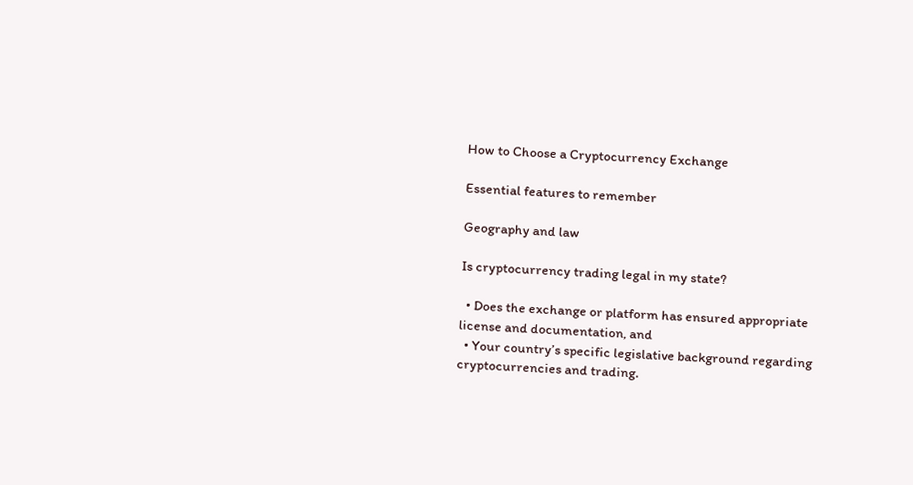How to Choose a Cryptocurrency Exchange

Essential features to remember

Geography and law

Is cryptocurrency trading legal in my state?

  • Does the exchange or platform has ensured appropriate license and documentation, and
  • Your country’s specific legislative background regarding cryptocurrencies and trading.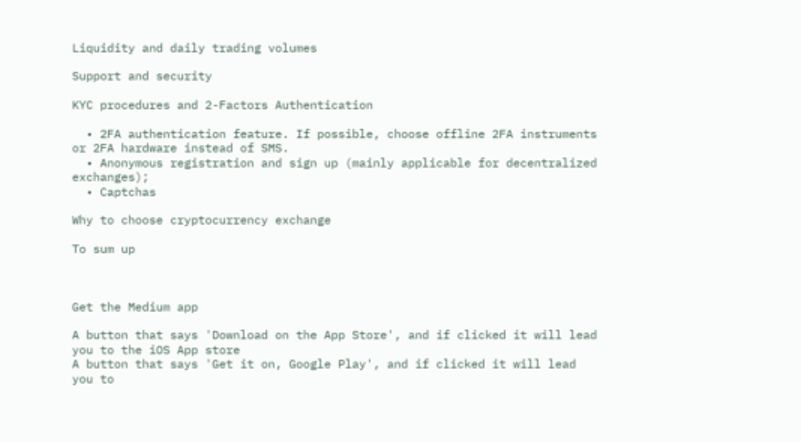Liquidity and daily trading volumes

Support and security

KYC procedures and 2-Factors Authentication

  • 2FA authentication feature. If possible, choose offline 2FA instruments or 2FA hardware instead of SMS.
  • Anonymous registration and sign up (mainly applicable for decentralized exchanges);
  • Captchas

Why to choose cryptocurrency exchange

To sum up



Get the Medium app

A button that says 'Download on the App Store', and if clicked it will lead you to the iOS App store
A button that says 'Get it on, Google Play', and if clicked it will lead you to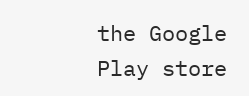the Google Play store